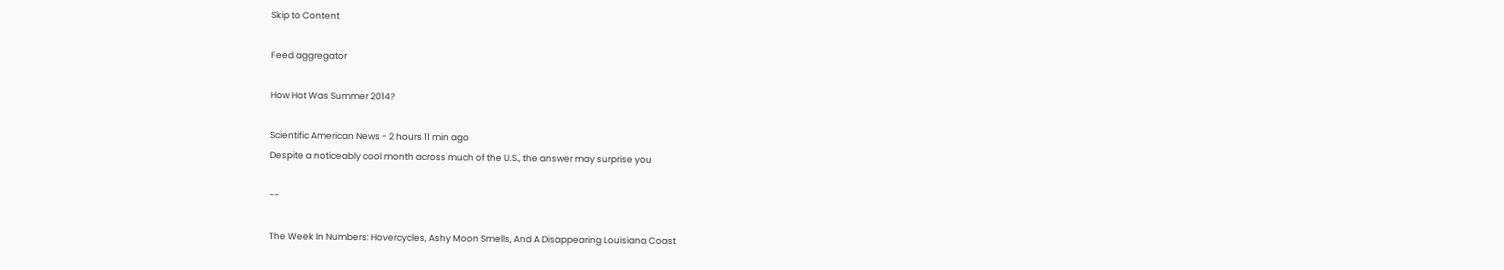Skip to Content

Feed aggregator

How Hot Was Summer 2014?

Scientific American News - 2 hours 11 min ago
Despite a noticeably cool month across much of the U.S., the answer may surprise you

--

The Week In Numbers: Hovercycles, Ashy Moon Smells, And A Disappearing Louisiana Coast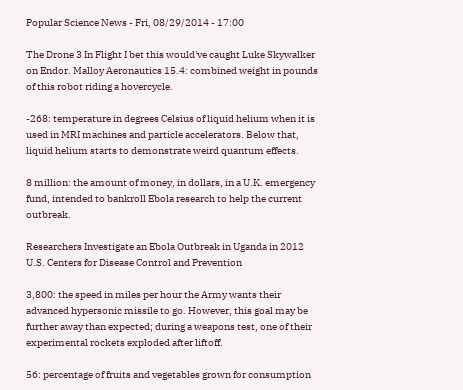Popular Science News - Fri, 08/29/2014 - 17:00

The Drone 3 In Flight I bet this would've caught Luke Skywalker on Endor. Malloy Aeronautics 15.4: combined weight in pounds of this robot riding a hovercycle.

-268: temperature in degrees Celsius of liquid helium when it is used in MRI machines and particle accelerators. Below that, liquid helium starts to demonstrate weird quantum effects.

8 million: the amount of money, in dollars, in a U.K. emergency fund, intended to bankroll Ebola research to help the current outbreak.

Researchers Investigate an Ebola Outbreak in Uganda in 2012 U.S. Centers for Disease Control and Prevention

3,800: the speed in miles per hour the Army wants their advanced hypersonic missile to go. However, this goal may be further away than expected; during a weapons test, one of their experimental rockets exploded after liftoff.

56: percentage of fruits and vegetables grown for consumption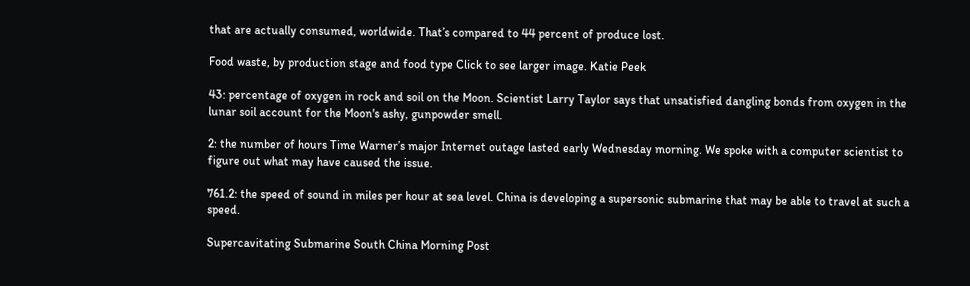that are actually consumed, worldwide. That’s compared to 44 percent of produce lost.

Food waste, by production stage and food type Click to see larger image. Katie Peek

43: percentage of oxygen in rock and soil on the Moon. Scientist Larry Taylor says that unsatisfied dangling bonds from oxygen in the lunar soil account for the Moon's ashy, gunpowder smell.

2: the number of hours Time Warner’s major Internet outage lasted early Wednesday morning. We spoke with a computer scientist to figure out what may have caused the issue.

761.2: the speed of sound in miles per hour at sea level. China is developing a supersonic submarine that may be able to travel at such a speed.

Supercavitating Submarine South China Morning Post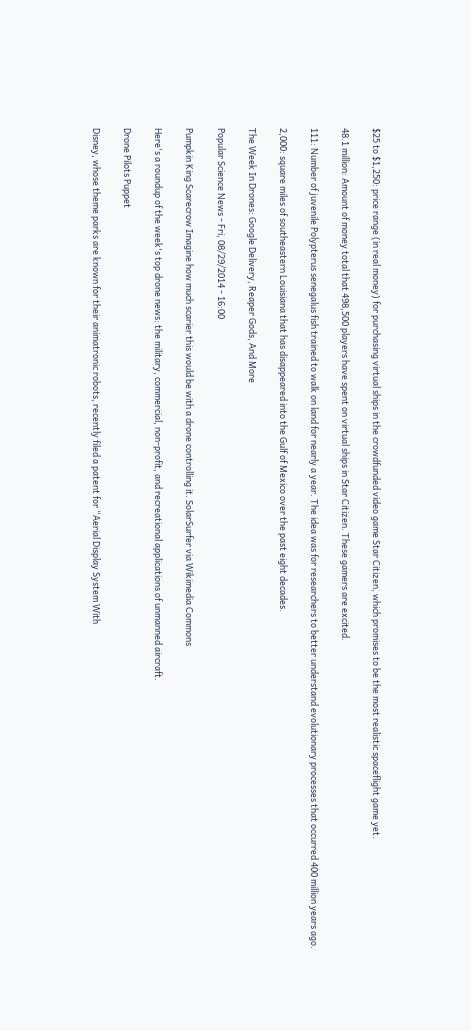$25 to $1,250: price range (in real money) for purchasing virtual ships in the crowdfunded video game Star Citizen, which promises to be the most realistic spaceflight game yet.

48.1 million: Amount of money total that 498,500 players have spent on virtual ships in Star Citizen. These gamers are excited.

111: Number of juvenile Polypterus senegalus fish trained to walk on land for nearly a year. The idea was for researchers to better understand evolutionary processes that occurred 400 million years ago.

2,000: square miles of southeastern Louisiana that has disappeared into the Gulf of Mexico over the past eight decades.

The Week In Drones: Google Delivery, Reaper Gods, And More

Popular Science News - Fri, 08/29/2014 - 16:00

Pumpkin King Scarecrow Imagine how much scarier this would be with a drone controlling it. SolarSurfer via Wikimedia Commons

Here's a roundup of the week's top drone news: the military, commercial, non-profit, and recreational applications of unmanned aircraft.

Drone Pilots Puppet

Disney, whose theme parks are known for their animatronic robots, recently filed a patent for “Aerial Display System With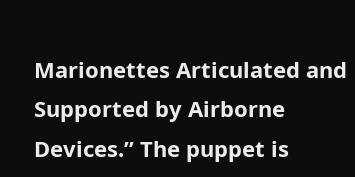Marionettes Articulated and Supported by Airborne Devices.” The puppet is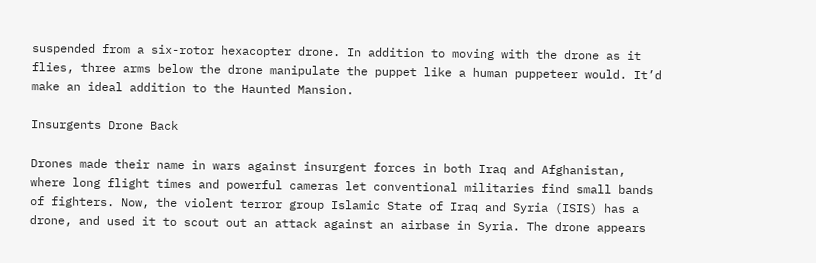suspended from a six-rotor hexacopter drone. In addition to moving with the drone as it flies, three arms below the drone manipulate the puppet like a human puppeteer would. It’d make an ideal addition to the Haunted Mansion.

Insurgents Drone Back

Drones made their name in wars against insurgent forces in both Iraq and Afghanistan, where long flight times and powerful cameras let conventional militaries find small bands of fighters. Now, the violent terror group Islamic State of Iraq and Syria (ISIS) has a drone, and used it to scout out an attack against an airbase in Syria. The drone appears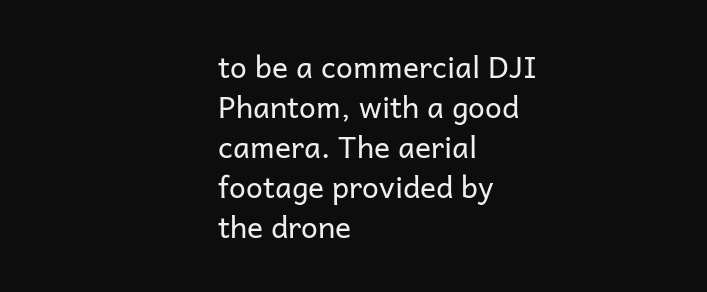to be a commercial DJI Phantom, with a good camera. The aerial footage provided by the drone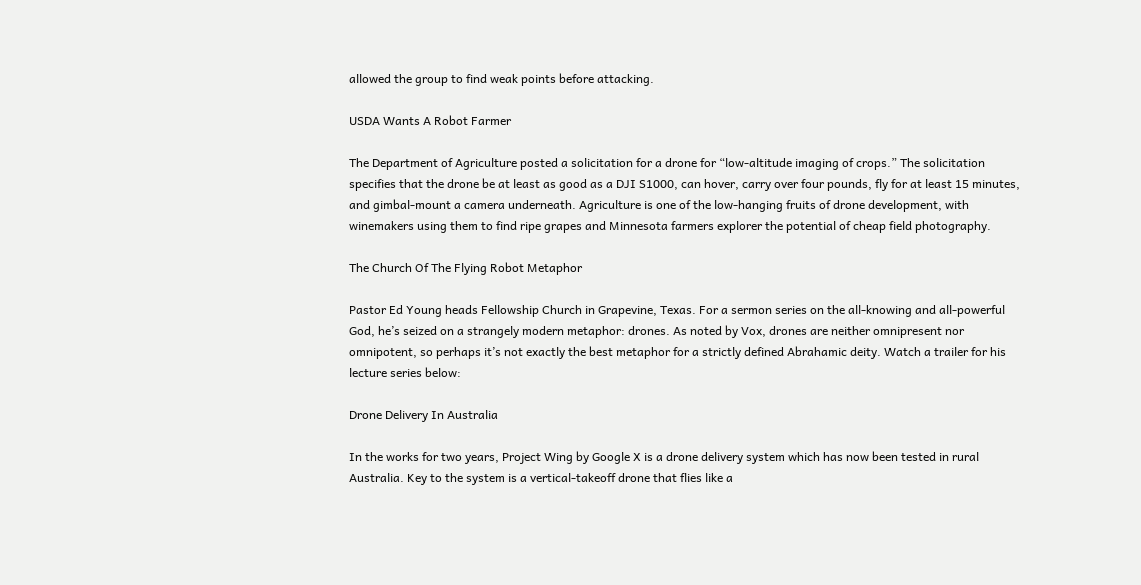allowed the group to find weak points before attacking.

USDA Wants A Robot Farmer

The Department of Agriculture posted a solicitation for a drone for “low-altitude imaging of crops.” The solicitation specifies that the drone be at least as good as a DJI S1000, can hover, carry over four pounds, fly for at least 15 minutes, and gimbal-mount a camera underneath. Agriculture is one of the low-hanging fruits of drone development, with winemakers using them to find ripe grapes and Minnesota farmers explorer the potential of cheap field photography.

The Church Of The Flying Robot Metaphor

Pastor Ed Young heads Fellowship Church in Grapevine, Texas. For a sermon series on the all-knowing and all-powerful God, he’s seized on a strangely modern metaphor: drones. As noted by Vox, drones are neither omnipresent nor omnipotent, so perhaps it’s not exactly the best metaphor for a strictly defined Abrahamic deity. Watch a trailer for his lecture series below:

Drone Delivery In Australia

In the works for two years, Project Wing by Google X is a drone delivery system which has now been tested in rural Australia. Key to the system is a vertical-takeoff drone that flies like a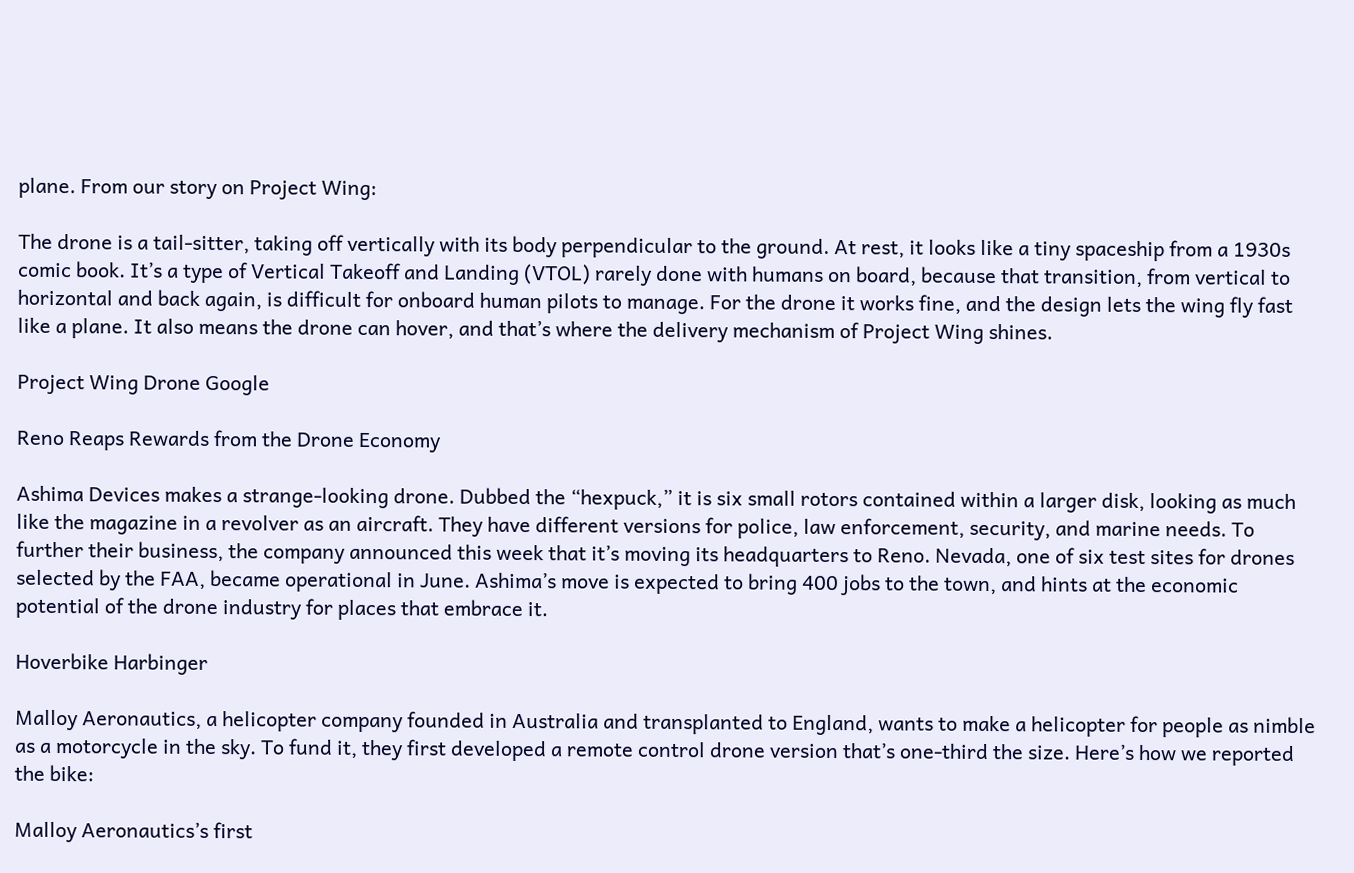plane. From our story on Project Wing:

The drone is a tail-sitter, taking off vertically with its body perpendicular to the ground. At rest, it looks like a tiny spaceship from a 1930s comic book. It’s a type of Vertical Takeoff and Landing (VTOL) rarely done with humans on board, because that transition, from vertical to horizontal and back again, is difficult for onboard human pilots to manage. For the drone it works fine, and the design lets the wing fly fast like a plane. It also means the drone can hover, and that’s where the delivery mechanism of Project Wing shines.

Project Wing Drone Google

Reno Reaps Rewards from the Drone Economy

Ashima Devices makes a strange-looking drone. Dubbed the “hexpuck,” it is six small rotors contained within a larger disk, looking as much like the magazine in a revolver as an aircraft. They have different versions for police, law enforcement, security, and marine needs. To further their business, the company announced this week that it’s moving its headquarters to Reno. Nevada, one of six test sites for drones selected by the FAA, became operational in June. Ashima’s move is expected to bring 400 jobs to the town, and hints at the economic potential of the drone industry for places that embrace it.

Hoverbike Harbinger

Malloy Aeronautics, a helicopter company founded in Australia and transplanted to England, wants to make a helicopter for people as nimble as a motorcycle in the sky. To fund it, they first developed a remote control drone version that’s one-third the size. Here’s how we reported the bike:

Malloy Aeronautics’s first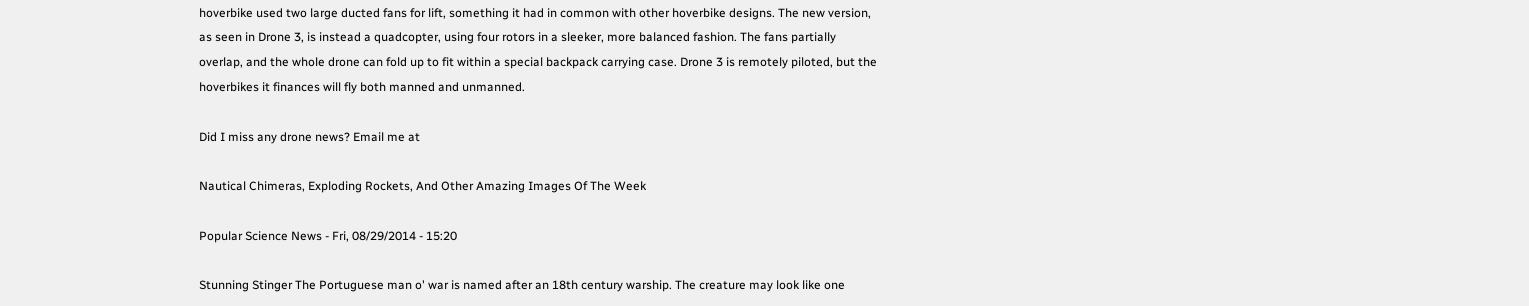hoverbike used two large ducted fans for lift, something it had in common with other hoverbike designs. The new version, as seen in Drone 3, is instead a quadcopter, using four rotors in a sleeker, more balanced fashion. The fans partially overlap, and the whole drone can fold up to fit within a special backpack carrying case. Drone 3 is remotely piloted, but the hoverbikes it finances will fly both manned and unmanned.

Did I miss any drone news? Email me at

Nautical Chimeras, Exploding Rockets, And Other Amazing Images Of The Week

Popular Science News - Fri, 08/29/2014 - 15:20

Stunning Stinger The Portuguese man o' war is named after an 18th century warship. The creature may look like one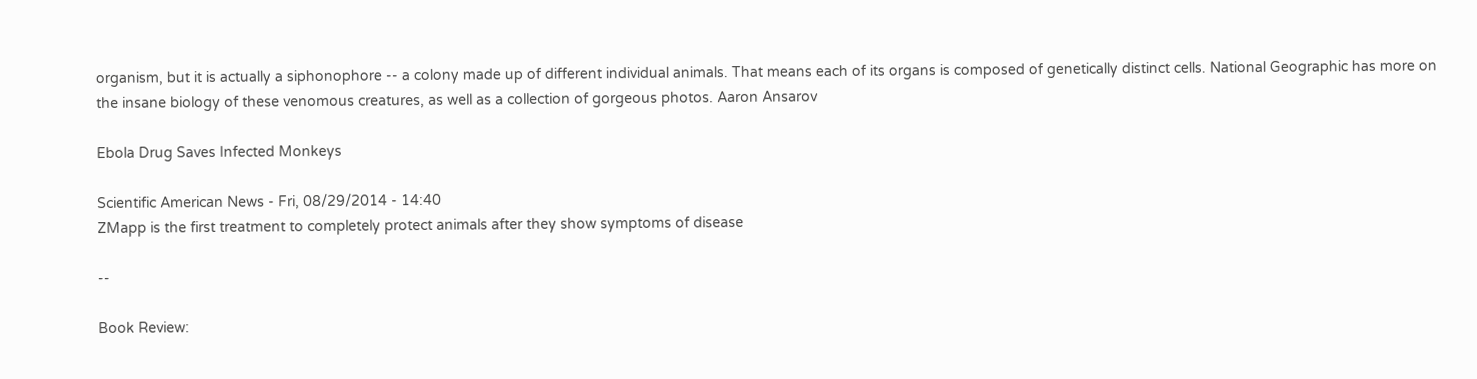organism, but it is actually a siphonophore -- a colony made up of different individual animals. That means each of its organs is composed of genetically distinct cells. National Geographic has more on the insane biology of these venomous creatures, as well as a collection of gorgeous photos. Aaron Ansarov

Ebola Drug Saves Infected Monkeys

Scientific American News - Fri, 08/29/2014 - 14:40
ZMapp is the first treatment to completely protect animals after they show symptoms of disease

--

Book Review: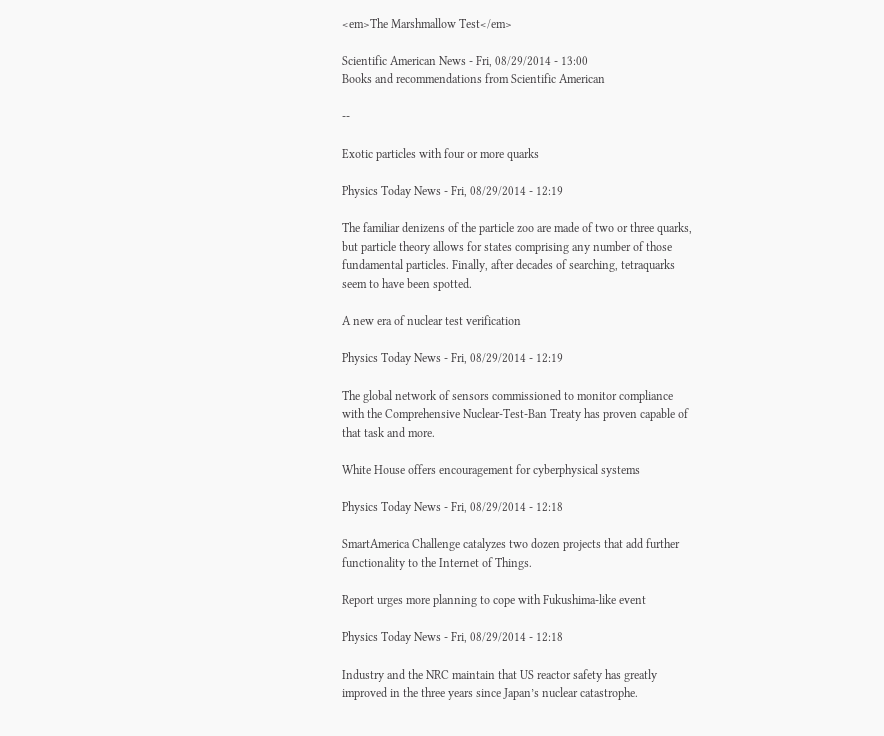<em>The Marshmallow Test</em>

Scientific American News - Fri, 08/29/2014 - 13:00
Books and recommendations from Scientific American

--

Exotic particles with four or more quarks

Physics Today News - Fri, 08/29/2014 - 12:19

The familiar denizens of the particle zoo are made of two or three quarks, but particle theory allows for states comprising any number of those fundamental particles. Finally, after decades of searching, tetraquarks seem to have been spotted.

A new era of nuclear test verification

Physics Today News - Fri, 08/29/2014 - 12:19

The global network of sensors commissioned to monitor compliance with the Comprehensive Nuclear-Test-Ban Treaty has proven capable of that task and more.

White House offers encouragement for cyberphysical systems

Physics Today News - Fri, 08/29/2014 - 12:18

SmartAmerica Challenge catalyzes two dozen projects that add further functionality to the Internet of Things.

Report urges more planning to cope with Fukushima-like event

Physics Today News - Fri, 08/29/2014 - 12:18

Industry and the NRC maintain that US reactor safety has greatly improved in the three years since Japan’s nuclear catastrophe.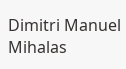Dimitri Manuel Mihalas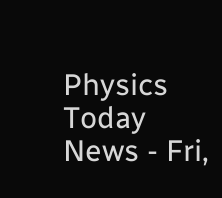Physics Today News - Fri,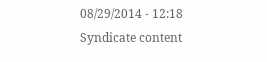08/29/2014 - 12:18
Syndicate content